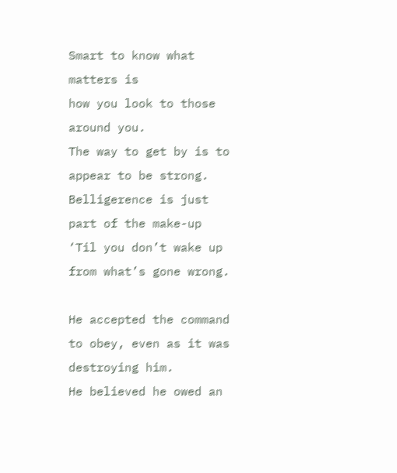Smart to know what matters is
how you look to those around you.
The way to get by is to appear to be strong.
Belligerence is just part of the make-up
‘Til you don’t wake up from what’s gone wrong.

He accepted the command to obey, even as it was destroying him.
He believed he owed an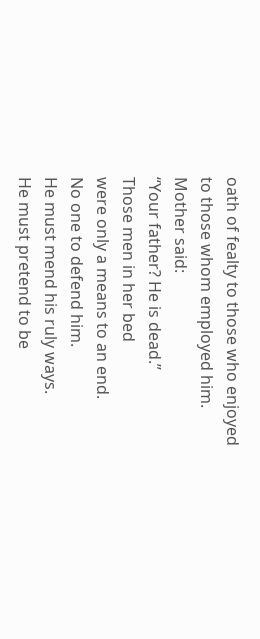oath of fealty to those who enjoyed
to those whom employed him.
Mother said:
“Your father? He is dead.”
Those men in her bed
were only a means to an end.
No one to defend him.
He must mend his ruly ways.
He must pretend to be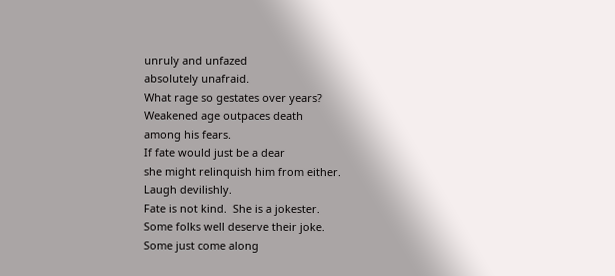unruly and unfazed
absolutely unafraid.
What rage so gestates over years?
Weakened age outpaces death
among his fears.
If fate would just be a dear
she might relinquish him from either.
Laugh devilishly.
Fate is not kind.  She is a jokester.
Some folks well deserve their joke.
Some just come along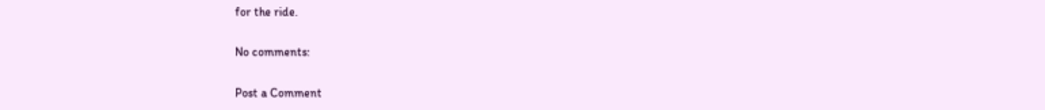for the ride.

No comments:

Post a Comment